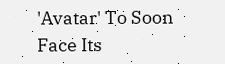'Avatar' To Soon Face Its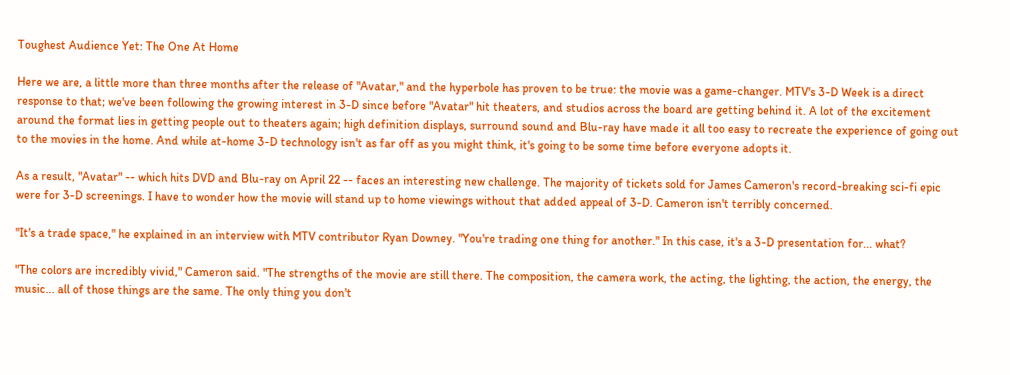Toughest Audience Yet: The One At Home

Here we are, a little more than three months after the release of "Avatar," and the hyperbole has proven to be true: the movie was a game-changer. MTV's 3-D Week is a direct response to that; we've been following the growing interest in 3-D since before "Avatar" hit theaters, and studios across the board are getting behind it. A lot of the excitement around the format lies in getting people out to theaters again; high definition displays, surround sound and Blu-ray have made it all too easy to recreate the experience of going out to the movies in the home. And while at-home 3-D technology isn't as far off as you might think, it's going to be some time before everyone adopts it.

As a result, "Avatar" -- which hits DVD and Blu-ray on April 22 -- faces an interesting new challenge. The majority of tickets sold for James Cameron's record-breaking sci-fi epic were for 3-D screenings. I have to wonder how the movie will stand up to home viewings without that added appeal of 3-D. Cameron isn't terribly concerned.

"It's a trade space," he explained in an interview with MTV contributor Ryan Downey. "You're trading one thing for another." In this case, it's a 3-D presentation for... what?

"The colors are incredibly vivid," Cameron said. "The strengths of the movie are still there. The composition, the camera work, the acting, the lighting, the action, the energy, the music... all of those things are the same. The only thing you don't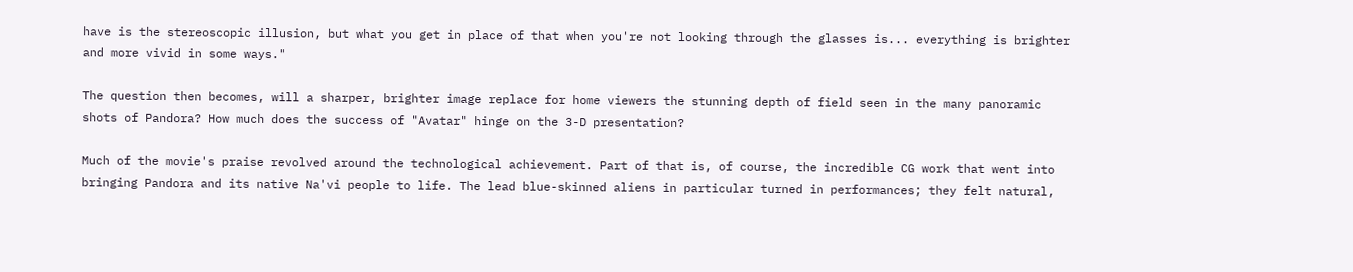have is the stereoscopic illusion, but what you get in place of that when you're not looking through the glasses is... everything is brighter and more vivid in some ways."

The question then becomes, will a sharper, brighter image replace for home viewers the stunning depth of field seen in the many panoramic shots of Pandora? How much does the success of "Avatar" hinge on the 3-D presentation?

Much of the movie's praise revolved around the technological achievement. Part of that is, of course, the incredible CG work that went into bringing Pandora and its native Na'vi people to life. The lead blue-skinned aliens in particular turned in performances; they felt natural,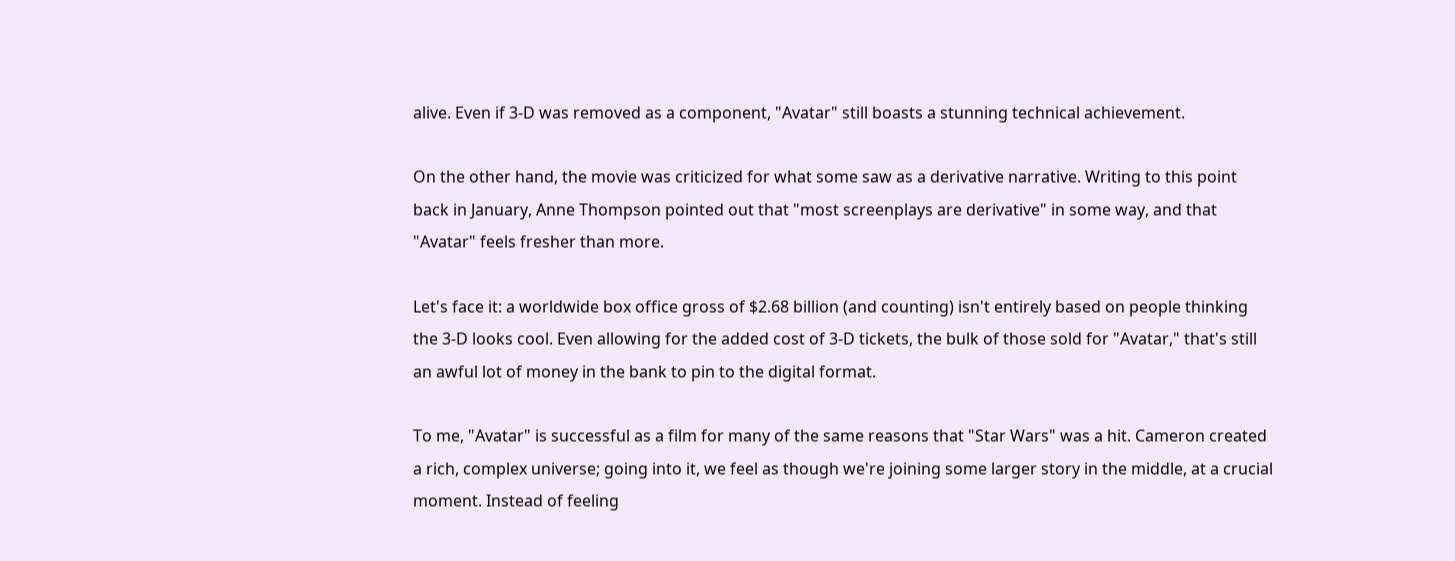alive. Even if 3-D was removed as a component, "Avatar" still boasts a stunning technical achievement.

On the other hand, the movie was criticized for what some saw as a derivative narrative. Writing to this point back in January, Anne Thompson pointed out that "most screenplays are derivative" in some way, and that "Avatar" feels fresher than more.

Let's face it: a worldwide box office gross of $2.68 billion (and counting) isn't entirely based on people thinking the 3-D looks cool. Even allowing for the added cost of 3-D tickets, the bulk of those sold for "Avatar," that's still an awful lot of money in the bank to pin to the digital format.

To me, "Avatar" is successful as a film for many of the same reasons that "Star Wars" was a hit. Cameron created a rich, complex universe; going into it, we feel as though we're joining some larger story in the middle, at a crucial moment. Instead of feeling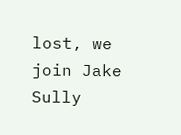lost, we join Jake Sully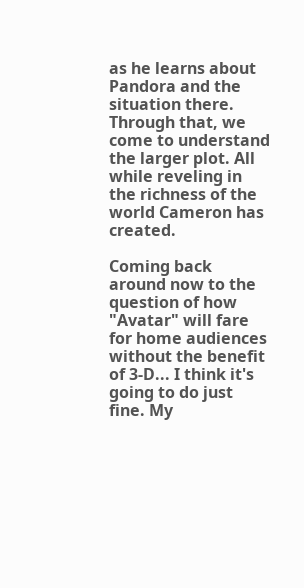as he learns about Pandora and the situation there. Through that, we come to understand the larger plot. All while reveling in the richness of the world Cameron has created.

Coming back around now to the question of how "Avatar" will fare for home audiences without the benefit of 3-D... I think it's going to do just fine. My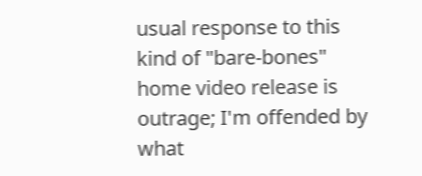usual response to this kind of "bare-bones" home video release is outrage; I'm offended by what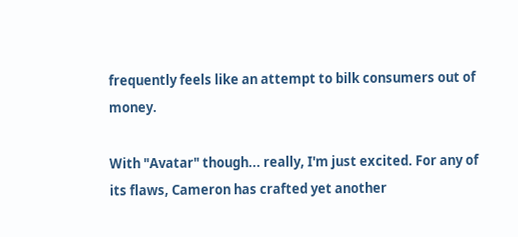frequently feels like an attempt to bilk consumers out of money.

With "Avatar" though... really, I'm just excited. For any of its flaws, Cameron has crafted yet another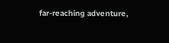far-reaching adventure,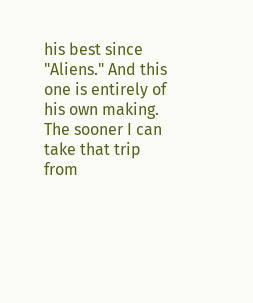his best since "Aliens." And this one is entirely of his own making. The sooner I can take that trip from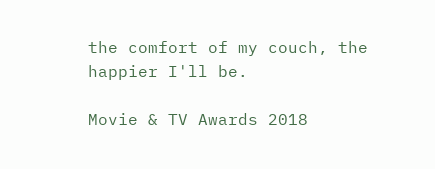the comfort of my couch, the happier I'll be.

Movie & TV Awards 2018